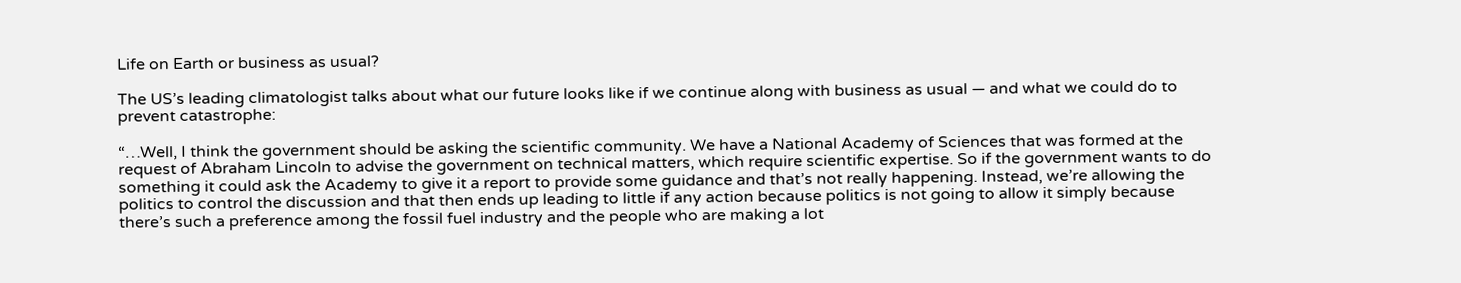Life on Earth or business as usual?

The US’s leading climatologist talks about what our future looks like if we continue along with business as usual — and what we could do to prevent catastrophe:

“…Well, I think the government should be asking the scientific community. We have a National Academy of Sciences that was formed at the request of Abraham Lincoln to advise the government on technical matters, which require scientific expertise. So if the government wants to do something it could ask the Academy to give it a report to provide some guidance and that’s not really happening. Instead, we’re allowing the politics to control the discussion and that then ends up leading to little if any action because politics is not going to allow it simply because there’s such a preference among the fossil fuel industry and the people who are making a lot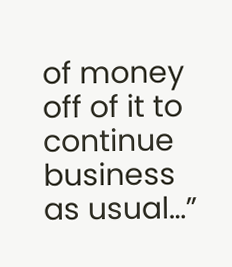of money off of it to continue business as usual…”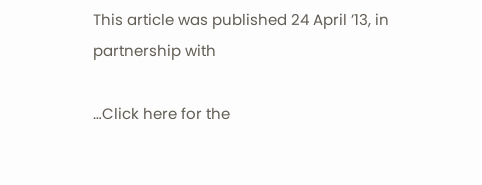This article was published 24 April ’13, in partnership with

…Click here for the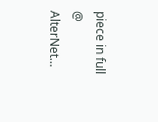piece in full @ AlterNet…